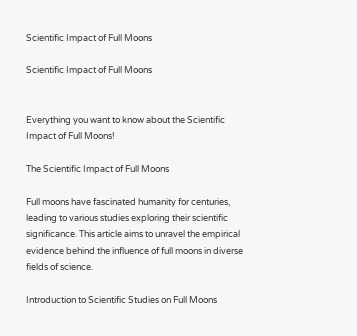Scientific Impact of Full Moons

Scientific Impact of Full Moons


Everything you want to know about the Scientific Impact of Full Moons!

The Scientific Impact of Full Moons

Full moons have fascinated humanity for centuries, leading to various studies exploring their scientific significance. This article aims to unravel the empirical evidence behind the influence of full moons in diverse fields of science.

Introduction to Scientific Studies on Full Moons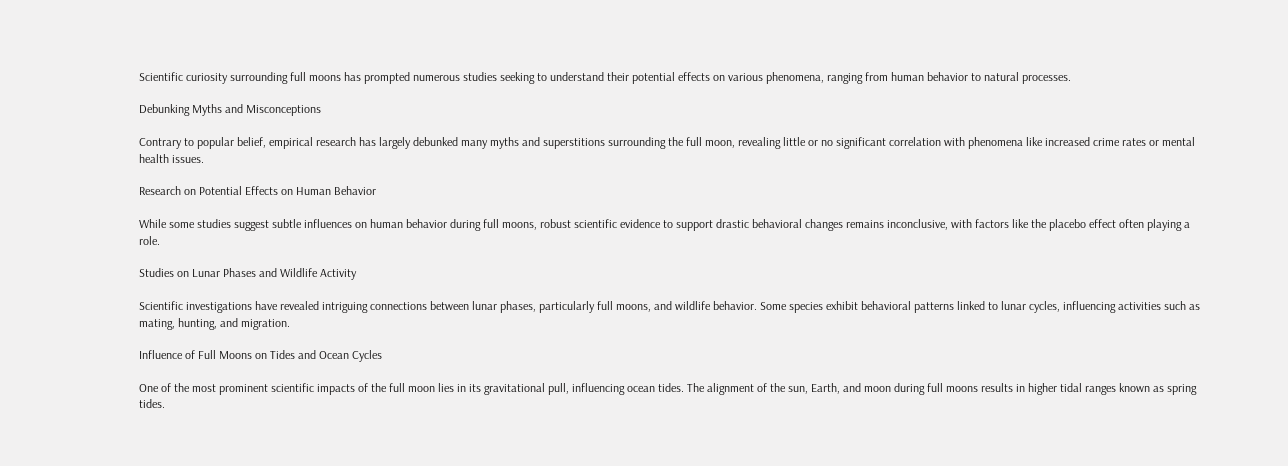Scientific curiosity surrounding full moons has prompted numerous studies seeking to understand their potential effects on various phenomena, ranging from human behavior to natural processes.

Debunking Myths and Misconceptions

Contrary to popular belief, empirical research has largely debunked many myths and superstitions surrounding the full moon, revealing little or no significant correlation with phenomena like increased crime rates or mental health issues.

Research on Potential Effects on Human Behavior

While some studies suggest subtle influences on human behavior during full moons, robust scientific evidence to support drastic behavioral changes remains inconclusive, with factors like the placebo effect often playing a role.

Studies on Lunar Phases and Wildlife Activity

Scientific investigations have revealed intriguing connections between lunar phases, particularly full moons, and wildlife behavior. Some species exhibit behavioral patterns linked to lunar cycles, influencing activities such as mating, hunting, and migration.

Influence of Full Moons on Tides and Ocean Cycles

One of the most prominent scientific impacts of the full moon lies in its gravitational pull, influencing ocean tides. The alignment of the sun, Earth, and moon during full moons results in higher tidal ranges known as spring tides.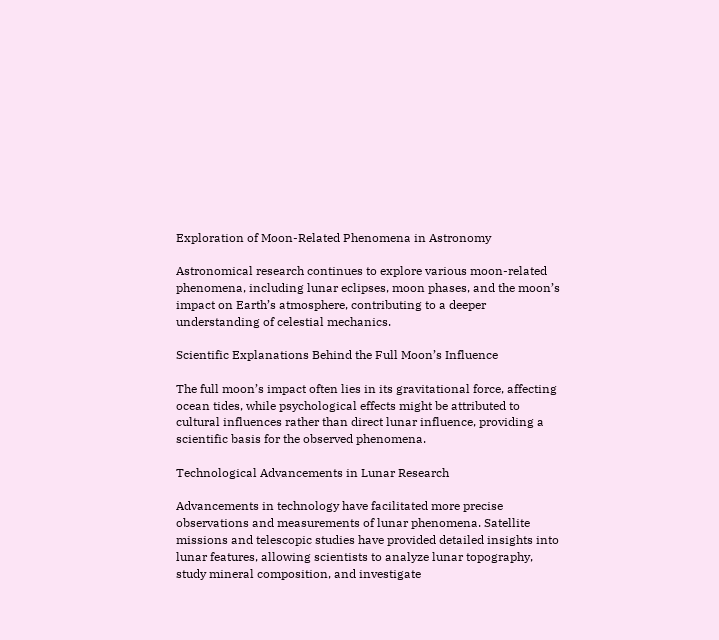Exploration of Moon-Related Phenomena in Astronomy

Astronomical research continues to explore various moon-related phenomena, including lunar eclipses, moon phases, and the moon’s impact on Earth’s atmosphere, contributing to a deeper understanding of celestial mechanics.

Scientific Explanations Behind the Full Moon’s Influence

The full moon’s impact often lies in its gravitational force, affecting ocean tides, while psychological effects might be attributed to cultural influences rather than direct lunar influence, providing a scientific basis for the observed phenomena.

Technological Advancements in Lunar Research

Advancements in technology have facilitated more precise observations and measurements of lunar phenomena. Satellite missions and telescopic studies have provided detailed insights into lunar features, allowing scientists to analyze lunar topography, study mineral composition, and investigate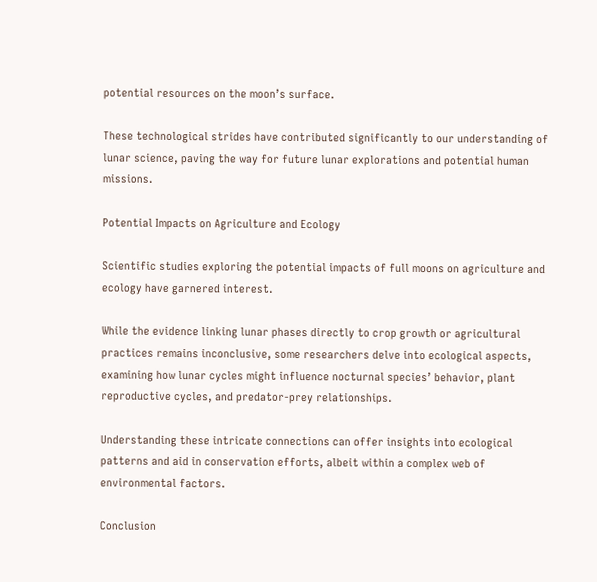potential resources on the moon’s surface.

These technological strides have contributed significantly to our understanding of lunar science, paving the way for future lunar explorations and potential human missions.

Potential Impacts on Agriculture and Ecology

Scientific studies exploring the potential impacts of full moons on agriculture and ecology have garnered interest.

While the evidence linking lunar phases directly to crop growth or agricultural practices remains inconclusive, some researchers delve into ecological aspects, examining how lunar cycles might influence nocturnal species’ behavior, plant reproductive cycles, and predator-prey relationships.

Understanding these intricate connections can offer insights into ecological patterns and aid in conservation efforts, albeit within a complex web of environmental factors.

Conclusion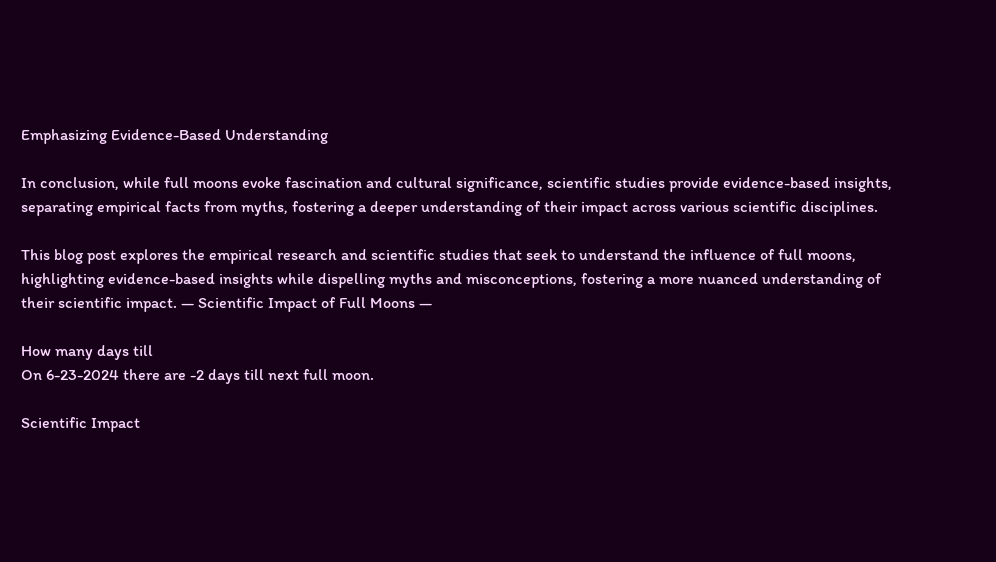Emphasizing Evidence-Based Understanding

In conclusion, while full moons evoke fascination and cultural significance, scientific studies provide evidence-based insights, separating empirical facts from myths, fostering a deeper understanding of their impact across various scientific disciplines.

This blog post explores the empirical research and scientific studies that seek to understand the influence of full moons, highlighting evidence-based insights while dispelling myths and misconceptions, fostering a more nuanced understanding of their scientific impact. — Scientific Impact of Full Moons —

How many days till
On 6-23-2024 there are -2 days till next full moon.

Scientific Impact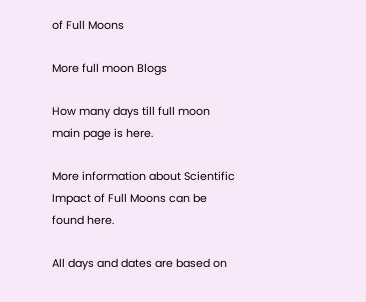of Full Moons

More full moon Blogs

How many days till full moon main page is here.

More information about Scientific Impact of Full Moons can be found here.

All days and dates are based on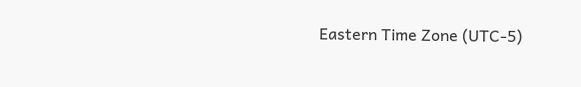Eastern Time Zone (UTC-5)